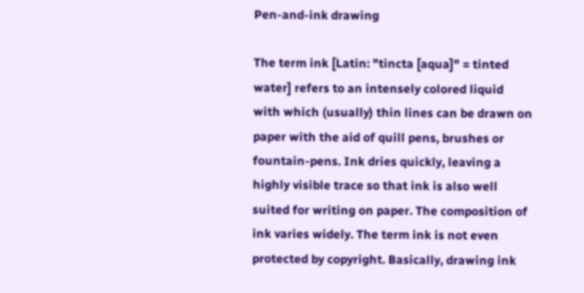Pen-and-ink drawing

The term ink [Latin: "tincta [aqua]" = tinted water] refers to an intensely colored liquid with which (usually) thin lines can be drawn on paper with the aid of quill pens, brushes or fountain-pens. Ink dries quickly, leaving a highly visible trace so that ink is also well suited for writing on paper. The composition of ink varies widely. The term ink is not even protected by copyright. Basically, drawing ink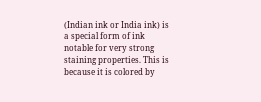(Indian ink or India ink) is a special form of ink notable for very strong staining properties. This is because it is colored by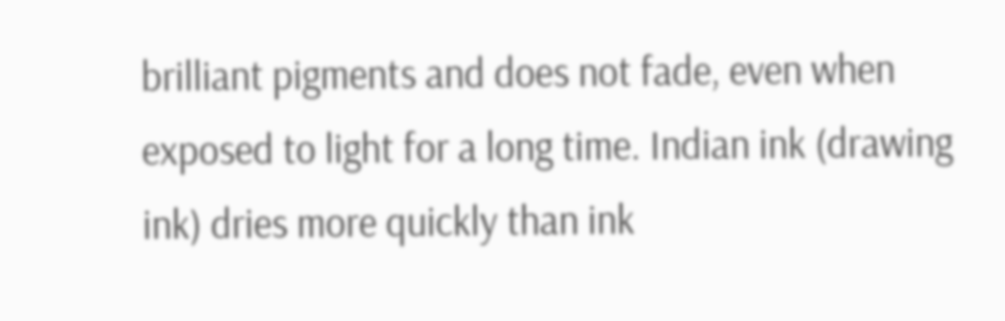brilliant pigments and does not fade, even when exposed to light for a long time. Indian ink (drawing ink) dries more quickly than ink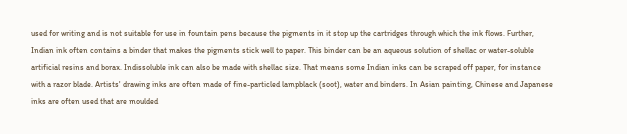used for writing and is not suitable for use in fountain pens because the pigments in it stop up the cartridges through which the ink flows. Further, Indian ink often contains a binder that makes the pigments stick well to paper. This binder can be an aqueous solution of shellac or water-soluble artificial resins and borax. Indissoluble ink can also be made with shellac size. That means some Indian inks can be scraped off paper, for instance with a razor blade. Artists' drawing inks are often made of fine-particled lampblack (soot), water and binders. In Asian painting, Chinese and Japanese inks are often used that are moulded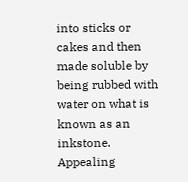into sticks or cakes and then made soluble by being rubbed with water on what is known as an inkstone. Appealing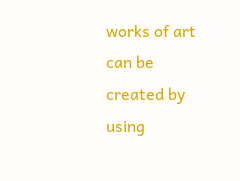works of art can be created by using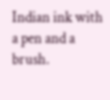Indian ink with a pen and a brush.